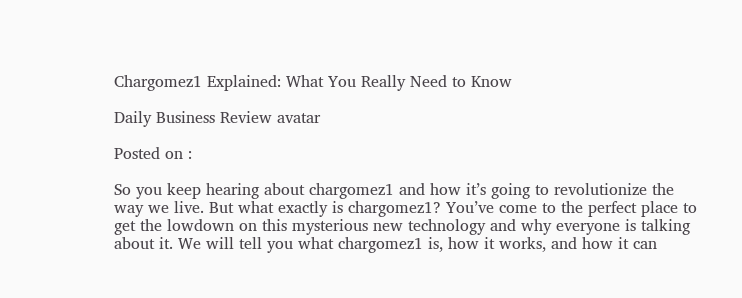Chargomez1 Explained: What You Really Need to Know

Daily Business Review avatar

Posted on :

So you keep hearing about chargomez1 and how it’s going to revolutionize the way we live. But what exactly is chargomez1? You’ve come to the perfect place to get the lowdown on this mysterious new technology and why everyone is talking about it. We will tell you what chargomez1 is, how it works, and how it can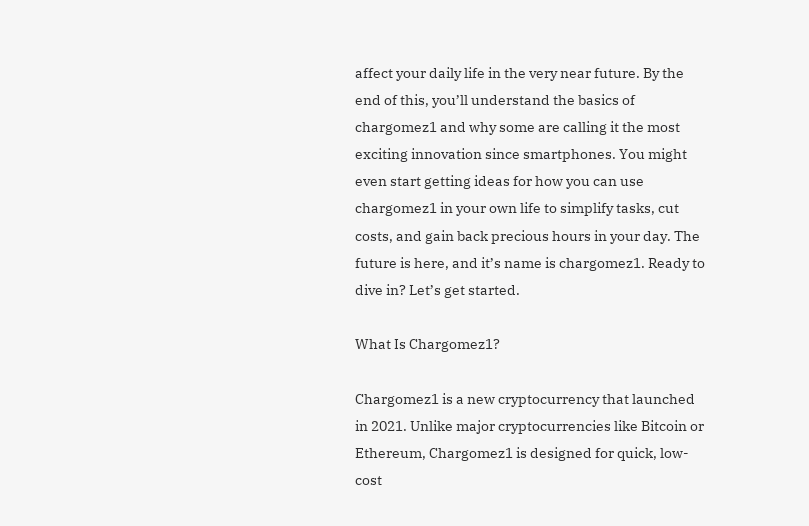affect your daily life in the very near future. By the end of this, you’ll understand the basics of chargomez1 and why some are calling it the most exciting innovation since smartphones. You might even start getting ideas for how you can use chargomez1 in your own life to simplify tasks, cut costs, and gain back precious hours in your day. The future is here, and it’s name is chargomez1. Ready to dive in? Let’s get started.

What Is Chargomez1?

Chargomez1 is a new cryptocurrency that launched in 2021. Unlike major cryptocurrencies like Bitcoin or Ethereum, Chargomez1 is designed for quick, low-cost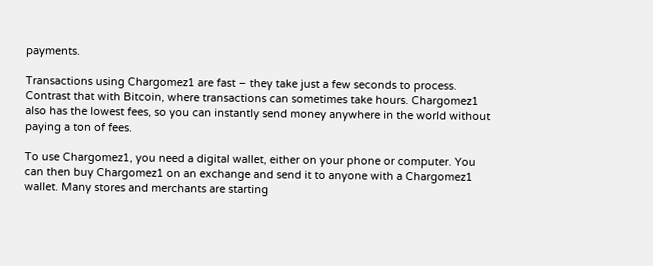payments.

Transactions using Chargomez1 are fast – they take just a few seconds to process. Contrast that with Bitcoin, where transactions can sometimes take hours. Chargomez1 also has the lowest fees, so you can instantly send money anywhere in the world without paying a ton of fees.

To use Chargomez1, you need a digital wallet, either on your phone or computer. You can then buy Chargomez1 on an exchange and send it to anyone with a Chargomez1 wallet. Many stores and merchants are starting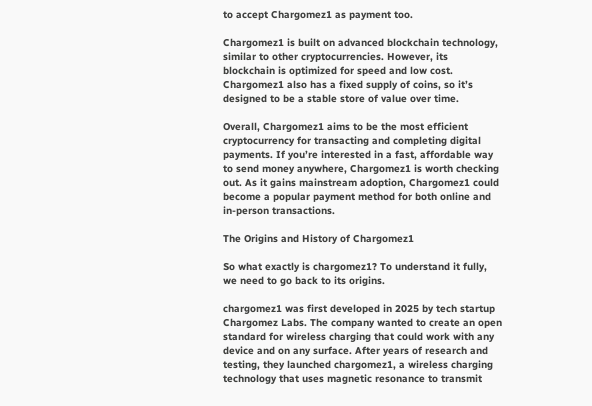to accept Chargomez1 as payment too.

Chargomez1 is built on advanced blockchain technology, similar to other cryptocurrencies. However, its blockchain is optimized for speed and low cost. Chargomez1 also has a fixed supply of coins, so it’s designed to be a stable store of value over time.

Overall, Chargomez1 aims to be the most efficient cryptocurrency for transacting and completing digital payments. If you’re interested in a fast, affordable way to send money anywhere, Chargomez1 is worth checking out. As it gains mainstream adoption, Chargomez1 could become a popular payment method for both online and in-person transactions.

The Origins and History of Chargomez1

So what exactly is chargomez1? To understand it fully, we need to go back to its origins.

chargomez1 was first developed in 2025 by tech startup Chargomez Labs. The company wanted to create an open standard for wireless charging that could work with any device and on any surface. After years of research and testing, they launched chargomez1, a wireless charging technology that uses magnetic resonance to transmit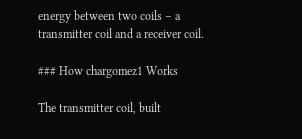energy between two coils – a transmitter coil and a receiver coil.

### How chargomez1 Works

The transmitter coil, built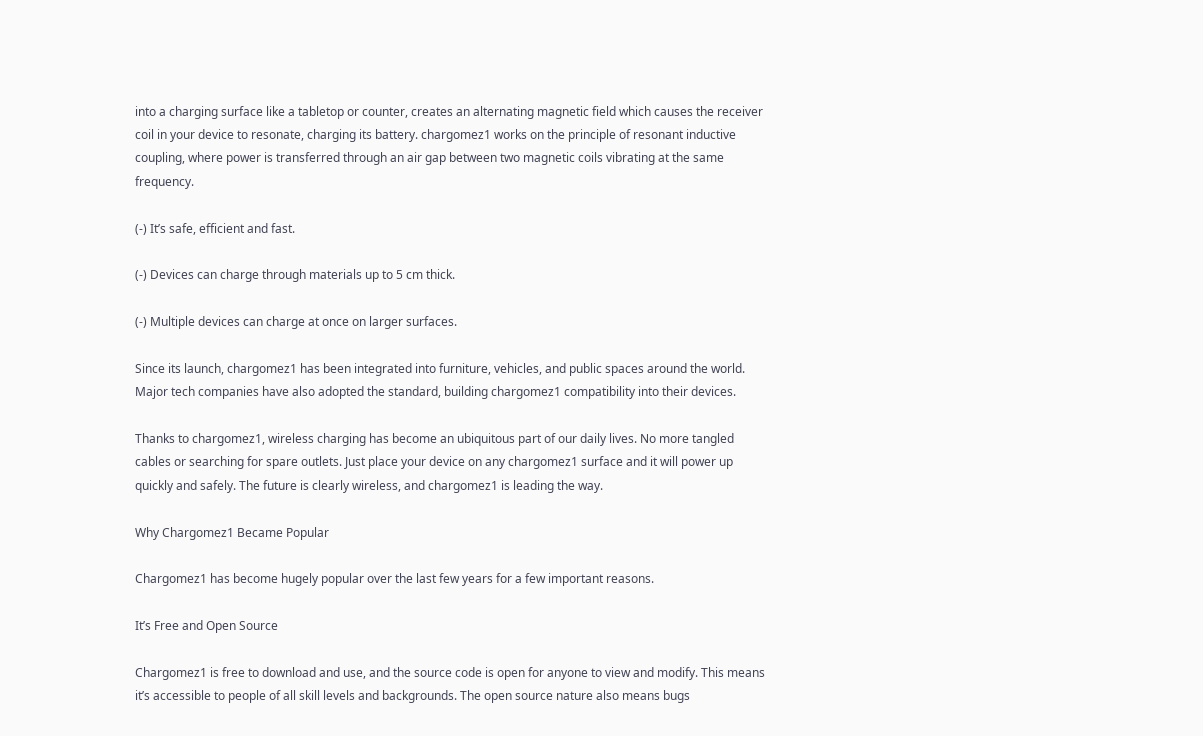into a charging surface like a tabletop or counter, creates an alternating magnetic field which causes the receiver coil in your device to resonate, charging its battery. chargomez1 works on the principle of resonant inductive coupling, where power is transferred through an air gap between two magnetic coils vibrating at the same frequency.

(-) It’s safe, efficient and fast.

(-) Devices can charge through materials up to 5 cm thick.

(-) Multiple devices can charge at once on larger surfaces.

Since its launch, chargomez1 has been integrated into furniture, vehicles, and public spaces around the world. Major tech companies have also adopted the standard, building chargomez1 compatibility into their devices.

Thanks to chargomez1, wireless charging has become an ubiquitous part of our daily lives. No more tangled cables or searching for spare outlets. Just place your device on any chargomez1 surface and it will power up quickly and safely. The future is clearly wireless, and chargomez1 is leading the way.

Why Chargomez1 Became Popular

Chargomez1 has become hugely popular over the last few years for a few important reasons.

It’s Free and Open Source

Chargomez1 is free to download and use, and the source code is open for anyone to view and modify. This means it’s accessible to people of all skill levels and backgrounds. The open source nature also means bugs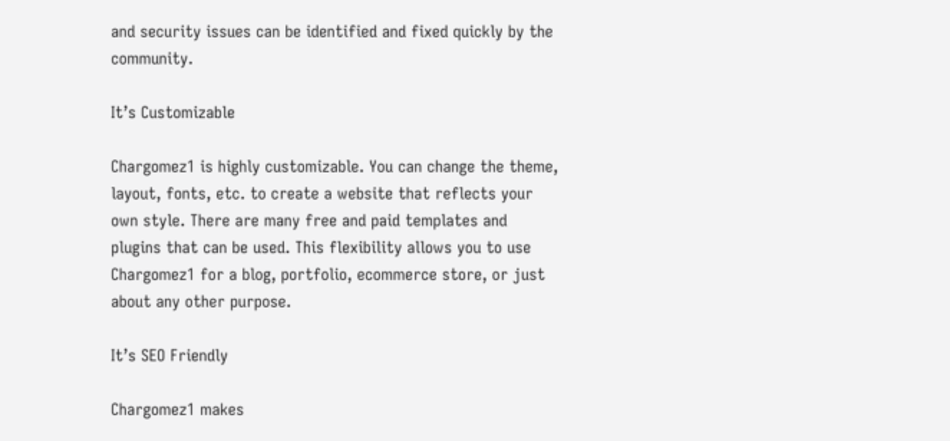and security issues can be identified and fixed quickly by the community.

It’s Customizable

Chargomez1 is highly customizable. You can change the theme, layout, fonts, etc. to create a website that reflects your own style. There are many free and paid templates and plugins that can be used. This flexibility allows you to use Chargomez1 for a blog, portfolio, ecommerce store, or just about any other purpose.

It’s SEO Friendly

Chargomez1 makes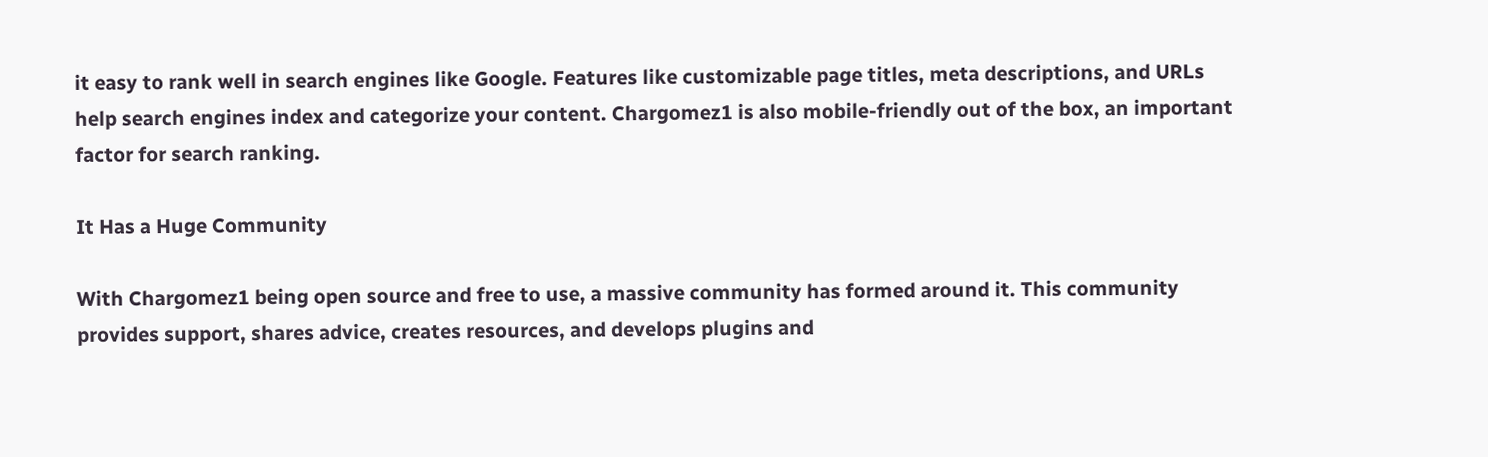it easy to rank well in search engines like Google. Features like customizable page titles, meta descriptions, and URLs help search engines index and categorize your content. Chargomez1 is also mobile-friendly out of the box, an important factor for search ranking.

It Has a Huge Community

With Chargomez1 being open source and free to use, a massive community has formed around it. This community provides support, shares advice, creates resources, and develops plugins and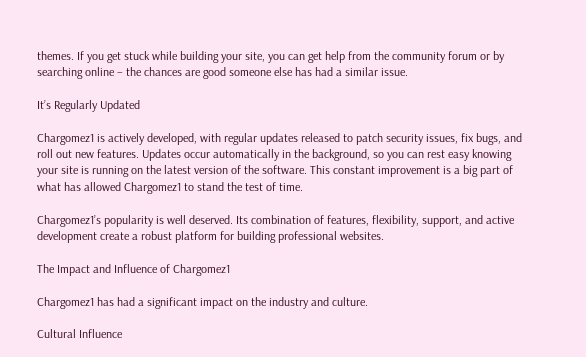themes. If you get stuck while building your site, you can get help from the community forum or by searching online – the chances are good someone else has had a similar issue.

It’s Regularly Updated

Chargomez1 is actively developed, with regular updates released to patch security issues, fix bugs, and roll out new features. Updates occur automatically in the background, so you can rest easy knowing your site is running on the latest version of the software. This constant improvement is a big part of what has allowed Chargomez1 to stand the test of time.

Chargomez1’s popularity is well deserved. Its combination of features, flexibility, support, and active development create a robust platform for building professional websites.

The Impact and Influence of Chargomez1

Chargomez1 has had a significant impact on the industry and culture.

Cultural Influence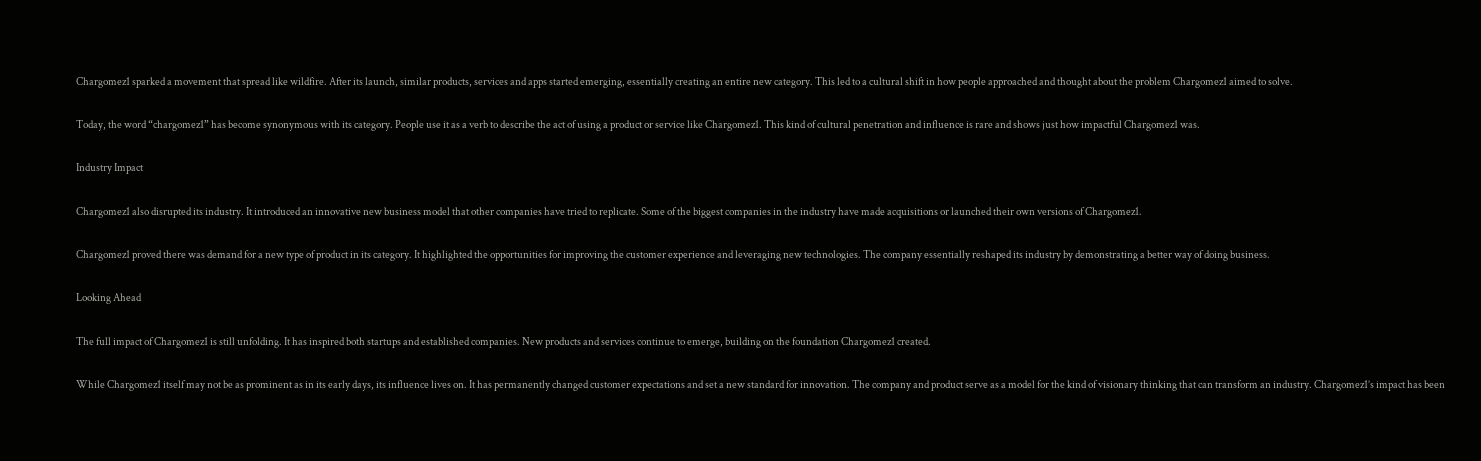Chargomez1 sparked a movement that spread like wildfire. After its launch, similar products, services and apps started emerging, essentially creating an entire new category. This led to a cultural shift in how people approached and thought about the problem Chargomez1 aimed to solve.

Today, the word “chargomez1” has become synonymous with its category. People use it as a verb to describe the act of using a product or service like Chargomez1. This kind of cultural penetration and influence is rare and shows just how impactful Chargomez1 was.

Industry Impact

Chargomez1 also disrupted its industry. It introduced an innovative new business model that other companies have tried to replicate. Some of the biggest companies in the industry have made acquisitions or launched their own versions of Chargomez1.

Chargomez1 proved there was demand for a new type of product in its category. It highlighted the opportunities for improving the customer experience and leveraging new technologies. The company essentially reshaped its industry by demonstrating a better way of doing business.

Looking Ahead

The full impact of Chargomez1 is still unfolding. It has inspired both startups and established companies. New products and services continue to emerge, building on the foundation Chargomez1 created.

While Chargomez1 itself may not be as prominent as in its early days, its influence lives on. It has permanently changed customer expectations and set a new standard for innovation. The company and product serve as a model for the kind of visionary thinking that can transform an industry. Chargomez1’s impact has been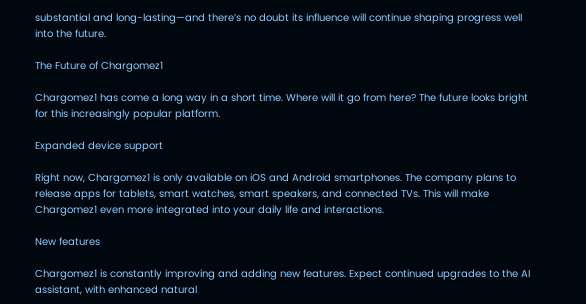substantial and long-lasting—and there’s no doubt its influence will continue shaping progress well into the future.

The Future of Chargomez1

Chargomez1 has come a long way in a short time. Where will it go from here? The future looks bright for this increasingly popular platform.

Expanded device support

Right now, Chargomez1 is only available on iOS and Android smartphones. The company plans to release apps for tablets, smart watches, smart speakers, and connected TVs. This will make Chargomez1 even more integrated into your daily life and interactions.

New features

Chargomez1 is constantly improving and adding new features. Expect continued upgrades to the AI assistant, with enhanced natural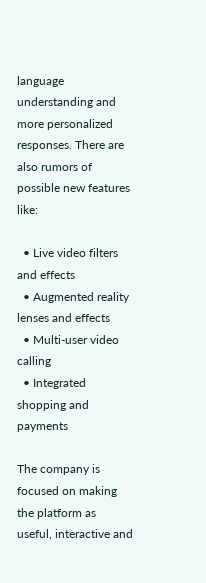language understanding and more personalized responses. There are also rumors of possible new features like:

  • Live video filters and effects
  • Augmented reality lenses and effects
  • Multi-user video calling
  • Integrated shopping and payments

The company is focused on making the platform as useful, interactive and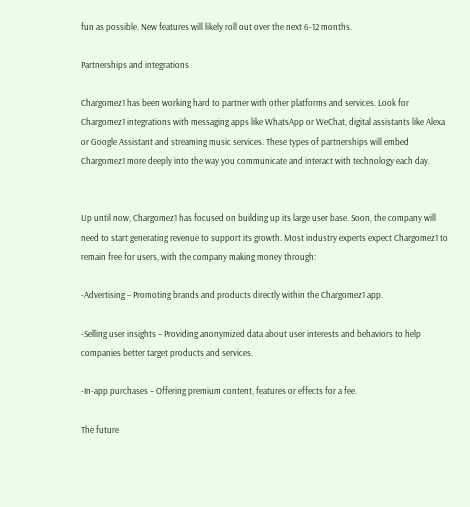fun as possible. New features will likely roll out over the next 6-12 months.

Partnerships and integrations

Chargomez1 has been working hard to partner with other platforms and services. Look for Chargomez1 integrations with messaging apps like WhatsApp or WeChat, digital assistants like Alexa or Google Assistant and streaming music services. These types of partnerships will embed Chargomez1 more deeply into the way you communicate and interact with technology each day.


Up until now, Chargomez1 has focused on building up its large user base. Soon, the company will need to start generating revenue to support its growth. Most industry experts expect Chargomez1 to remain free for users, with the company making money through:

-Advertising – Promoting brands and products directly within the Chargomez1 app.

-Selling user insights – Providing anonymized data about user interests and behaviors to help companies better target products and services.

-In-app purchases – Offering premium content, features or effects for a fee.

The future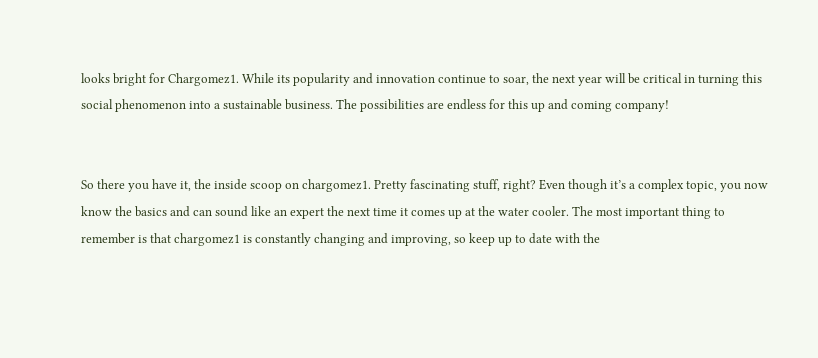looks bright for Chargomez1. While its popularity and innovation continue to soar, the next year will be critical in turning this social phenomenon into a sustainable business. The possibilities are endless for this up and coming company!


So there you have it, the inside scoop on chargomez1. Pretty fascinating stuff, right? Even though it’s a complex topic, you now know the basics and can sound like an expert the next time it comes up at the water cooler. The most important thing to remember is that chargomez1 is constantly changing and improving, so keep up to date with the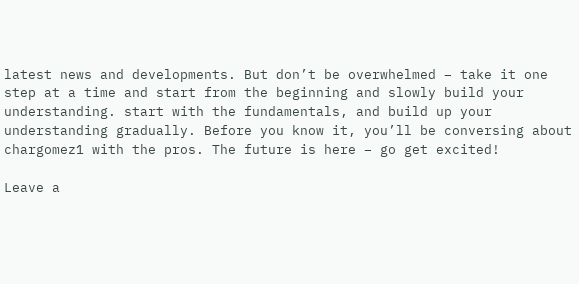latest news and developments. But don’t be overwhelmed – take it one step at a time and start from the beginning and slowly build your understanding. start with the fundamentals, and build up your understanding gradually. Before you know it, you’ll be conversing about chargomez1 with the pros. The future is here – go get excited!

Leave a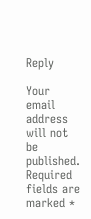Reply

Your email address will not be published. Required fields are marked *